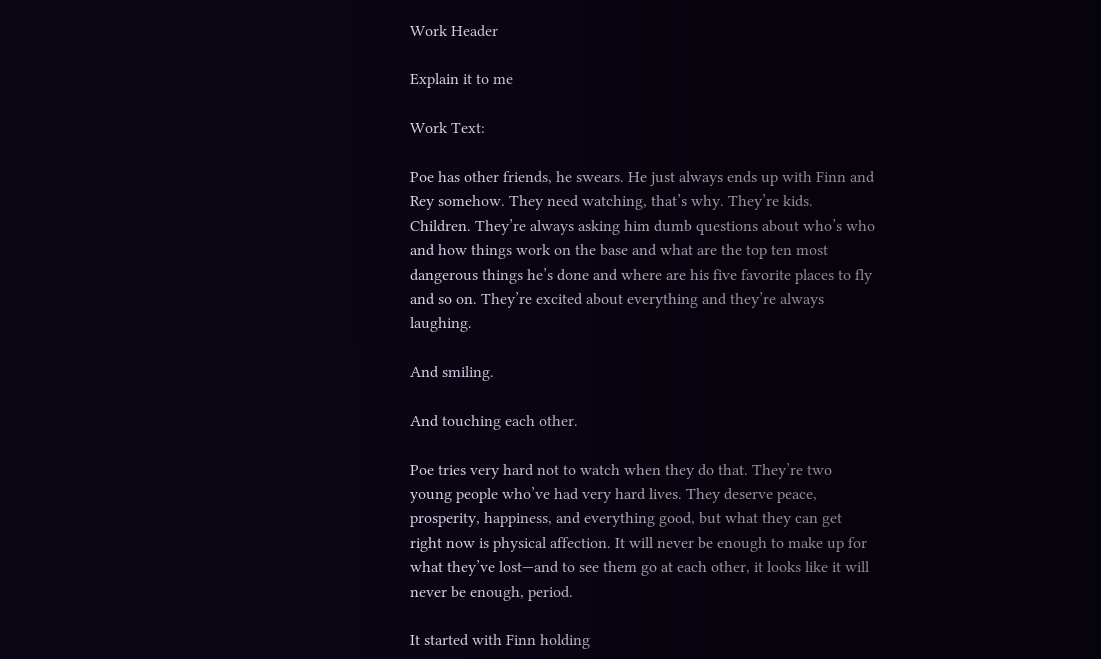Work Header

Explain it to me

Work Text:

Poe has other friends, he swears. He just always ends up with Finn and Rey somehow. They need watching, that’s why. They’re kids. Children. They’re always asking him dumb questions about who’s who and how things work on the base and what are the top ten most dangerous things he’s done and where are his five favorite places to fly and so on. They’re excited about everything and they’re always laughing.

And smiling.

And touching each other.

Poe tries very hard not to watch when they do that. They’re two young people who’ve had very hard lives. They deserve peace, prosperity, happiness, and everything good, but what they can get right now is physical affection. It will never be enough to make up for what they’ve lost—and to see them go at each other, it looks like it will never be enough, period.

It started with Finn holding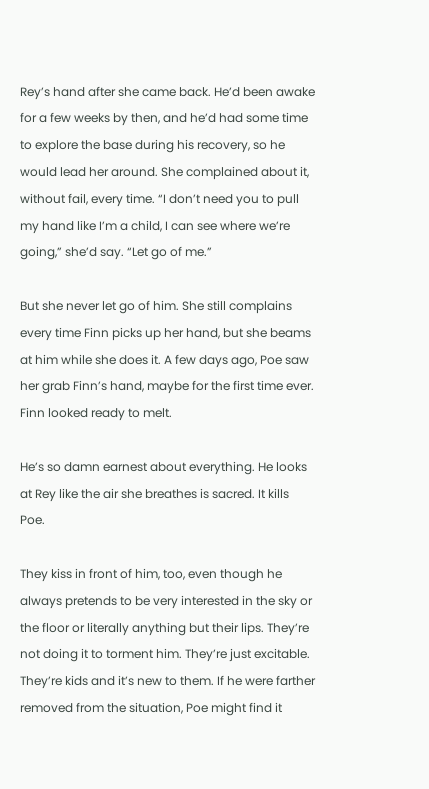Rey’s hand after she came back. He’d been awake for a few weeks by then, and he’d had some time to explore the base during his recovery, so he would lead her around. She complained about it, without fail, every time. “I don’t need you to pull my hand like I’m a child, I can see where we’re going,” she’d say. “Let go of me.”

But she never let go of him. She still complains every time Finn picks up her hand, but she beams at him while she does it. A few days ago, Poe saw her grab Finn’s hand, maybe for the first time ever. Finn looked ready to melt.

He’s so damn earnest about everything. He looks at Rey like the air she breathes is sacred. It kills Poe.

They kiss in front of him, too, even though he always pretends to be very interested in the sky or the floor or literally anything but their lips. They’re not doing it to torment him. They’re just excitable. They’re kids and it’s new to them. If he were farther removed from the situation, Poe might find it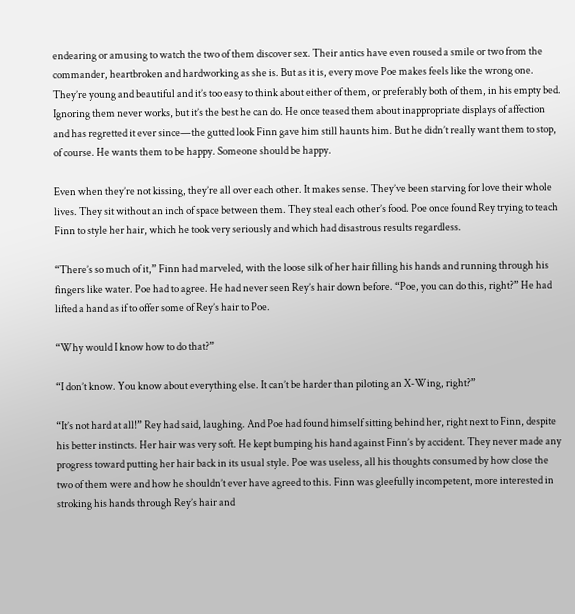endearing or amusing to watch the two of them discover sex. Their antics have even roused a smile or two from the commander, heartbroken and hardworking as she is. But as it is, every move Poe makes feels like the wrong one. They’re young and beautiful and it’s too easy to think about either of them, or preferably both of them, in his empty bed. Ignoring them never works, but it’s the best he can do. He once teased them about inappropriate displays of affection and has regretted it ever since—the gutted look Finn gave him still haunts him. But he didn’t really want them to stop, of course. He wants them to be happy. Someone should be happy.

Even when they’re not kissing, they’re all over each other. It makes sense. They’ve been starving for love their whole lives. They sit without an inch of space between them. They steal each other’s food. Poe once found Rey trying to teach Finn to style her hair, which he took very seriously and which had disastrous results regardless.

“There’s so much of it,” Finn had marveled, with the loose silk of her hair filling his hands and running through his fingers like water. Poe had to agree. He had never seen Rey’s hair down before. “Poe, you can do this, right?” He had lifted a hand as if to offer some of Rey’s hair to Poe.

“Why would I know how to do that?”

“I don’t know. You know about everything else. It can’t be harder than piloting an X-Wing, right?”

“It’s not hard at all!” Rey had said, laughing. And Poe had found himself sitting behind her, right next to Finn, despite his better instincts. Her hair was very soft. He kept bumping his hand against Finn’s by accident. They never made any progress toward putting her hair back in its usual style. Poe was useless, all his thoughts consumed by how close the two of them were and how he shouldn’t ever have agreed to this. Finn was gleefully incompetent, more interested in stroking his hands through Rey’s hair and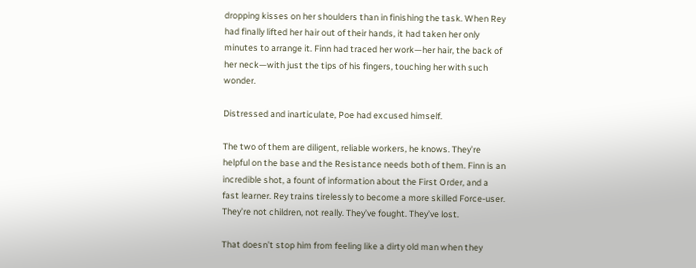dropping kisses on her shoulders than in finishing the task. When Rey had finally lifted her hair out of their hands, it had taken her only minutes to arrange it. Finn had traced her work—her hair, the back of her neck—with just the tips of his fingers, touching her with such wonder.

Distressed and inarticulate, Poe had excused himself.

The two of them are diligent, reliable workers, he knows. They’re helpful on the base and the Resistance needs both of them. Finn is an incredible shot, a fount of information about the First Order, and a fast learner. Rey trains tirelessly to become a more skilled Force-user. They’re not children, not really. They’ve fought. They’ve lost.

That doesn’t stop him from feeling like a dirty old man when they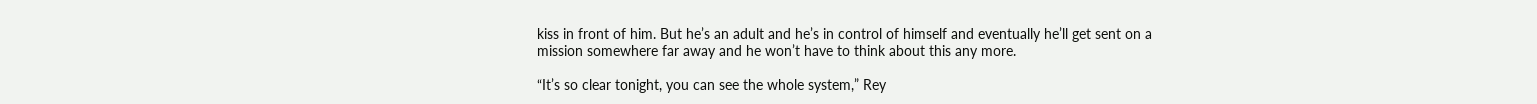kiss in front of him. But he’s an adult and he’s in control of himself and eventually he’ll get sent on a mission somewhere far away and he won’t have to think about this any more.

“It’s so clear tonight, you can see the whole system,” Rey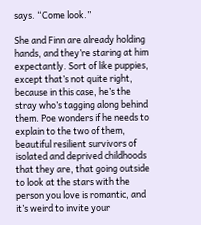says. “Come look.”

She and Finn are already holding hands, and they’re staring at him expectantly. Sort of like puppies, except that’s not quite right, because in this case, he’s the stray who’s tagging along behind them. Poe wonders if he needs to explain to the two of them, beautiful resilient survivors of isolated and deprived childhoods that they are, that going outside to look at the stars with the person you love is romantic, and it’s weird to invite your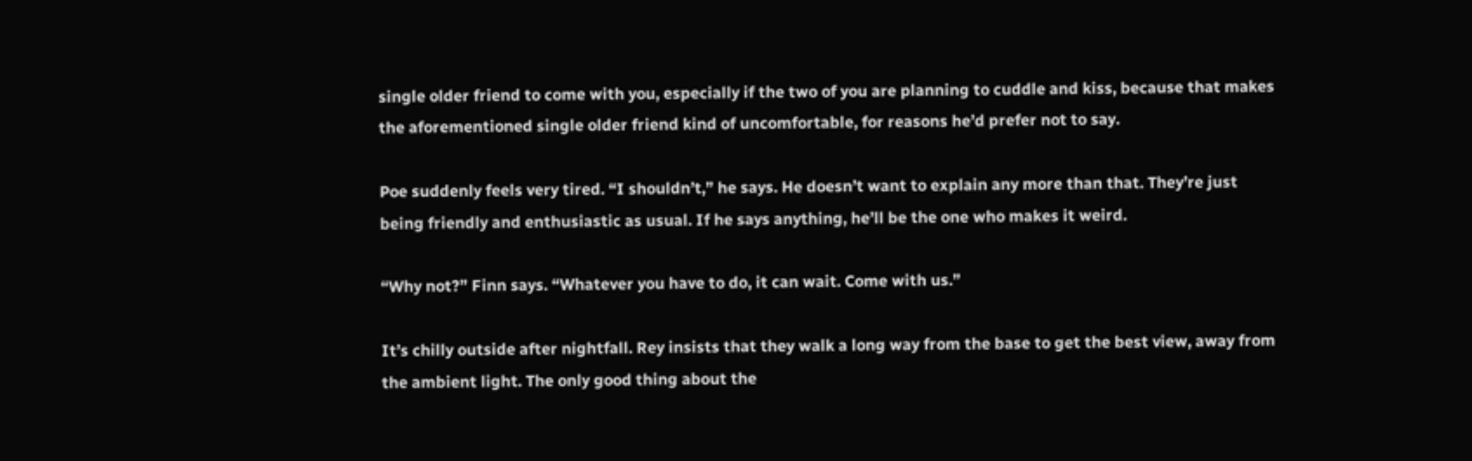single older friend to come with you, especially if the two of you are planning to cuddle and kiss, because that makes the aforementioned single older friend kind of uncomfortable, for reasons he’d prefer not to say.

Poe suddenly feels very tired. “I shouldn’t,” he says. He doesn’t want to explain any more than that. They’re just being friendly and enthusiastic as usual. If he says anything, he’ll be the one who makes it weird.

“Why not?” Finn says. “Whatever you have to do, it can wait. Come with us.”

It’s chilly outside after nightfall. Rey insists that they walk a long way from the base to get the best view, away from the ambient light. The only good thing about the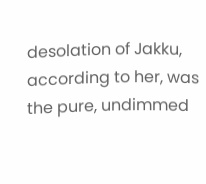desolation of Jakku, according to her, was the pure, undimmed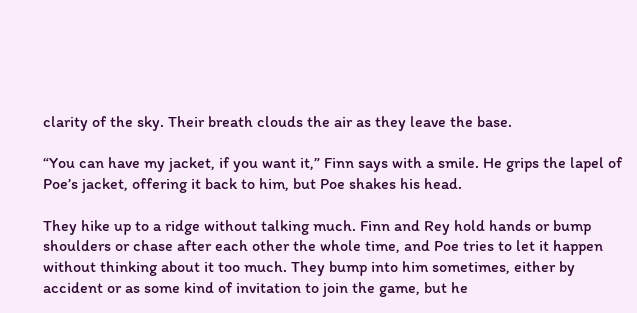clarity of the sky. Their breath clouds the air as they leave the base.

“You can have my jacket, if you want it,” Finn says with a smile. He grips the lapel of Poe’s jacket, offering it back to him, but Poe shakes his head.

They hike up to a ridge without talking much. Finn and Rey hold hands or bump shoulders or chase after each other the whole time, and Poe tries to let it happen without thinking about it too much. They bump into him sometimes, either by accident or as some kind of invitation to join the game, but he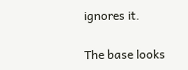ignores it.

The base looks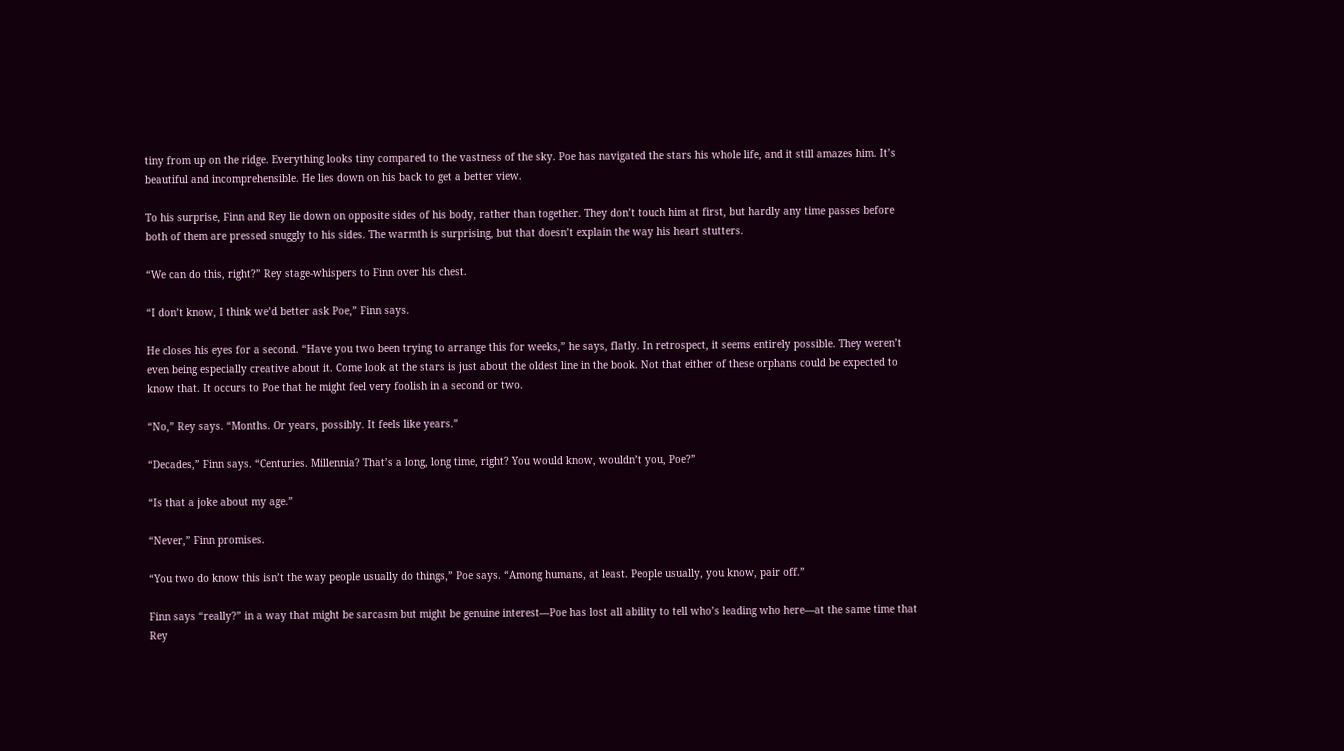tiny from up on the ridge. Everything looks tiny compared to the vastness of the sky. Poe has navigated the stars his whole life, and it still amazes him. It’s beautiful and incomprehensible. He lies down on his back to get a better view.

To his surprise, Finn and Rey lie down on opposite sides of his body, rather than together. They don’t touch him at first, but hardly any time passes before both of them are pressed snuggly to his sides. The warmth is surprising, but that doesn’t explain the way his heart stutters.

“We can do this, right?” Rey stage-whispers to Finn over his chest.

“I don’t know, I think we’d better ask Poe,” Finn says.

He closes his eyes for a second. “Have you two been trying to arrange this for weeks,” he says, flatly. In retrospect, it seems entirely possible. They weren’t even being especially creative about it. Come look at the stars is just about the oldest line in the book. Not that either of these orphans could be expected to know that. It occurs to Poe that he might feel very foolish in a second or two.

“No,” Rey says. “Months. Or years, possibly. It feels like years.”

“Decades,” Finn says. “Centuries. Millennia? That’s a long, long time, right? You would know, wouldn’t you, Poe?”

“Is that a joke about my age.”

“Never,” Finn promises.

“You two do know this isn’t the way people usually do things,” Poe says. “Among humans, at least. People usually, you know, pair off.”

Finn says “really?” in a way that might be sarcasm but might be genuine interest—Poe has lost all ability to tell who’s leading who here—at the same time that Rey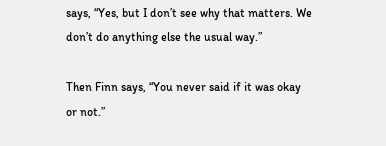says, “Yes, but I don’t see why that matters. We don’t do anything else the usual way.”

Then Finn says, “You never said if it was okay or not.”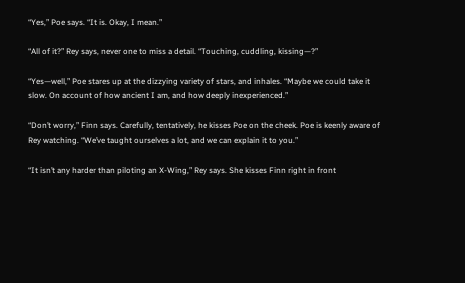“Yes,” Poe says. “It is. Okay, I mean.”

“All of it?” Rey says, never one to miss a detail. “Touching, cuddling, kissing—?”

“Yes—well,” Poe stares up at the dizzying variety of stars, and inhales. “Maybe we could take it slow. On account of how ancient I am, and how deeply inexperienced.”

“Don’t worry,” Finn says. Carefully, tentatively, he kisses Poe on the cheek. Poe is keenly aware of Rey watching. “We’ve taught ourselves a lot, and we can explain it to you.”

“It isn’t any harder than piloting an X-Wing,” Rey says. She kisses Finn right in front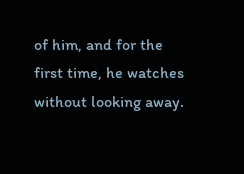of him, and for the first time, he watches without looking away.